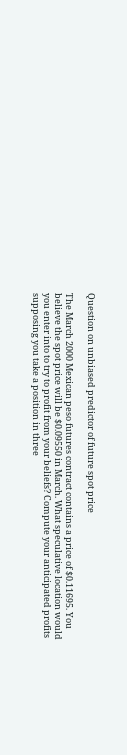Question on unbiased predictor of future spot price

The March 2000 Mexican peso futures contract contains a price of $0.11695. You believe the spot price will be $0.09550 in March. What speculative location would you enter into to try to profit from your beliefs? Compute your anticipated profits supposing you take a position in three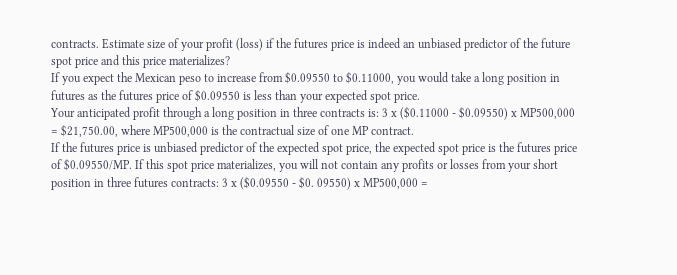contracts. Estimate size of your profit (loss) if the futures price is indeed an unbiased predictor of the future spot price and this price materializes?
If you expect the Mexican peso to increase from $0.09550 to $0.11000, you would take a long position in futures as the futures price of $0.09550 is less than your expected spot price.
Your anticipated profit through a long position in three contracts is: 3 x ($0.11000 - $0.09550) x MP500,000 = $21,750.00, where MP500,000 is the contractual size of one MP contract.
If the futures price is unbiased predictor of the expected spot price, the expected spot price is the futures price of $0.09550/MP. If this spot price materializes, you will not contain any profits or losses from your short position in three futures contracts: 3 x ($0.09550 - $0. 09550) x MP500,000 =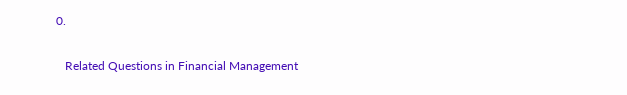0.

   Related Questions in Financial Management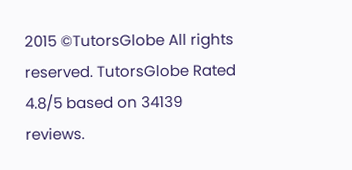2015 ©TutorsGlobe All rights reserved. TutorsGlobe Rated 4.8/5 based on 34139 reviews.